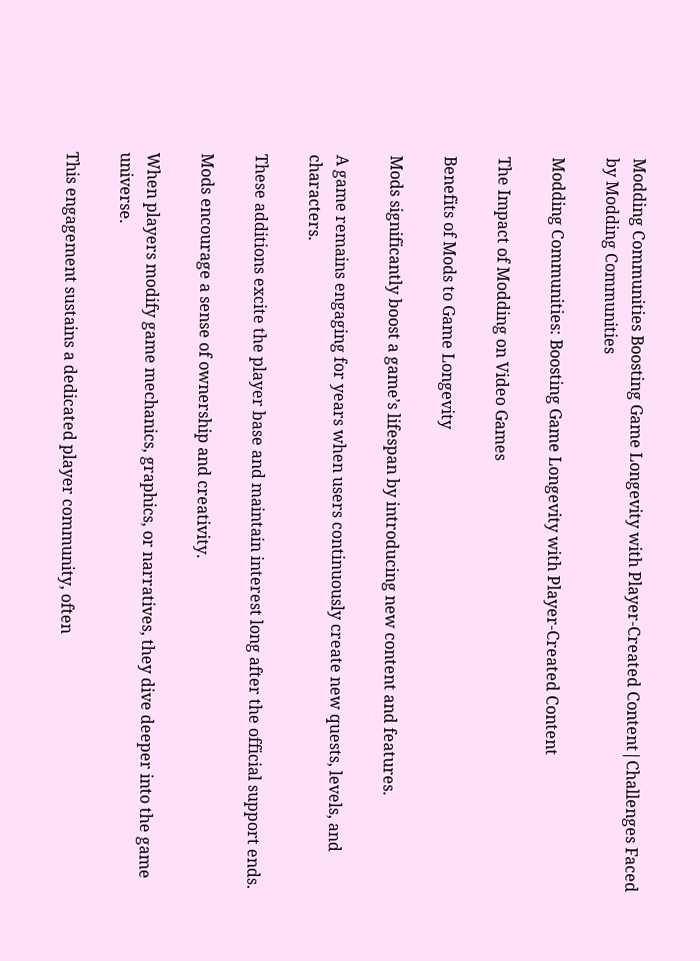Modding Communities Boosting Game Longevity with Player-Created Content|Challenges Faced by Modding Communities

Modding Communities: Boosting Game Longevity with Player-Created Content

The Impact of Modding on Video Games

Benefits of Mods to Game Longevity

Mods significantly boost a game’s lifespan by introducing new content and features.

A game remains engaging for years when users continuously create new quests, levels, and characters.

These additions excite the player base and maintain interest long after the official support ends.

Mods encourage a sense of ownership and creativity.

When players modify game mechanics, graphics, or narratives, they dive deeper into the game universe.

This engagement sustains a dedicated player community, often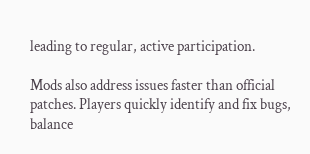leading to regular, active participation.

Mods also address issues faster than official patches. Players quickly identify and fix bugs, balance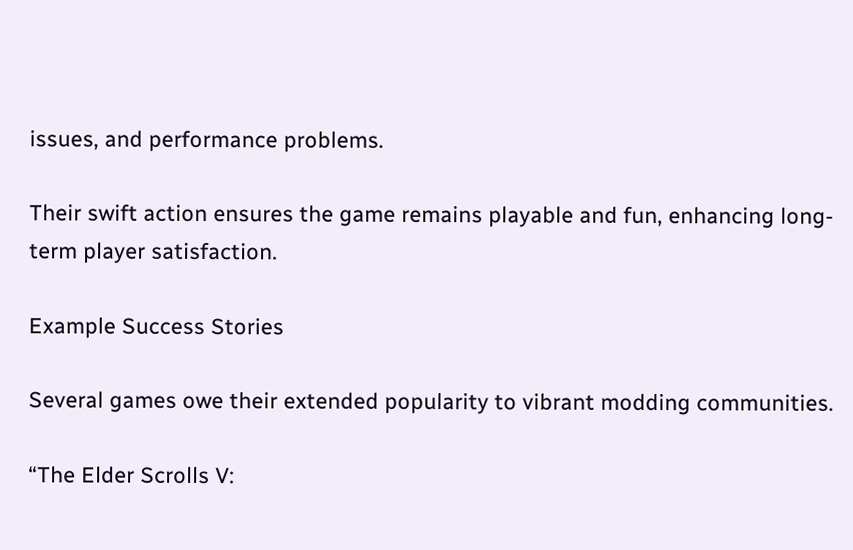issues, and performance problems.

Their swift action ensures the game remains playable and fun, enhancing long-term player satisfaction.

Example Success Stories

Several games owe their extended popularity to vibrant modding communities.

“The Elder Scrolls V: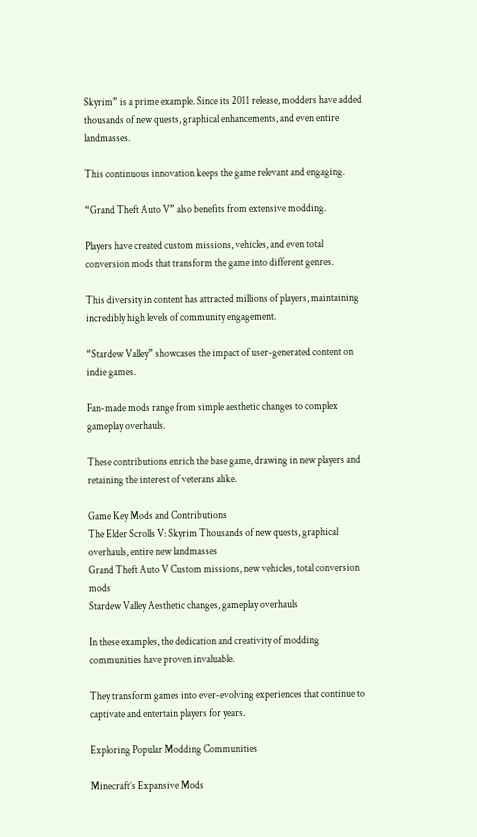Skyrim” is a prime example. Since its 2011 release, modders have added thousands of new quests, graphical enhancements, and even entire landmasses.

This continuous innovation keeps the game relevant and engaging.

“Grand Theft Auto V” also benefits from extensive modding.

Players have created custom missions, vehicles, and even total conversion mods that transform the game into different genres.

This diversity in content has attracted millions of players, maintaining incredibly high levels of community engagement.

“Stardew Valley” showcases the impact of user-generated content on indie games.

Fan-made mods range from simple aesthetic changes to complex gameplay overhauls.

These contributions enrich the base game, drawing in new players and retaining the interest of veterans alike.

Game Key Mods and Contributions
The Elder Scrolls V: Skyrim Thousands of new quests, graphical overhauls, entire new landmasses
Grand Theft Auto V Custom missions, new vehicles, total conversion mods
Stardew Valley Aesthetic changes, gameplay overhauls

In these examples, the dedication and creativity of modding communities have proven invaluable.

They transform games into ever-evolving experiences that continue to captivate and entertain players for years.

Exploring Popular Modding Communities

Minecraft’s Expansive Mods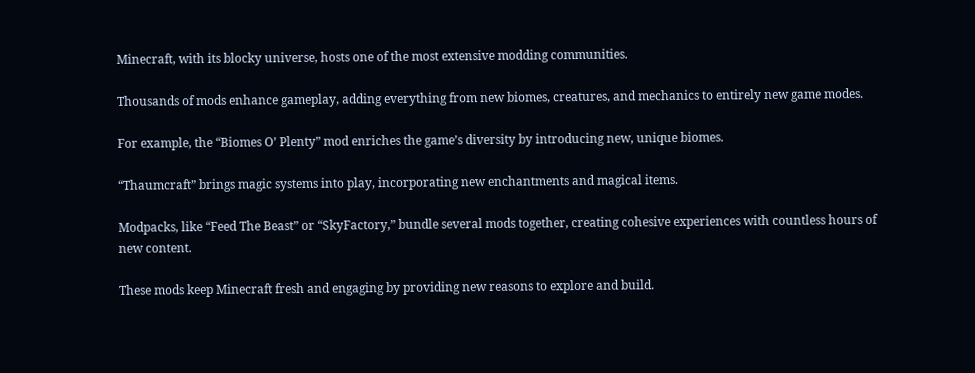Minecraft, with its blocky universe, hosts one of the most extensive modding communities.

Thousands of mods enhance gameplay, adding everything from new biomes, creatures, and mechanics to entirely new game modes.

For example, the “Biomes O’ Plenty” mod enriches the game’s diversity by introducing new, unique biomes.

“Thaumcraft” brings magic systems into play, incorporating new enchantments and magical items.

Modpacks, like “Feed The Beast” or “SkyFactory,” bundle several mods together, creating cohesive experiences with countless hours of new content.

These mods keep Minecraft fresh and engaging by providing new reasons to explore and build.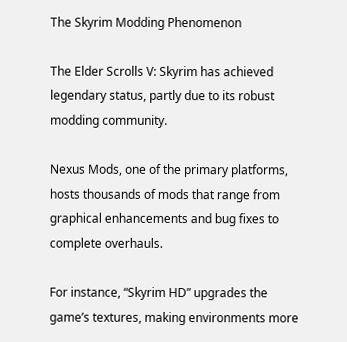The Skyrim Modding Phenomenon

The Elder Scrolls V: Skyrim has achieved legendary status, partly due to its robust modding community.

Nexus Mods, one of the primary platforms, hosts thousands of mods that range from graphical enhancements and bug fixes to complete overhauls.

For instance, “Skyrim HD” upgrades the game’s textures, making environments more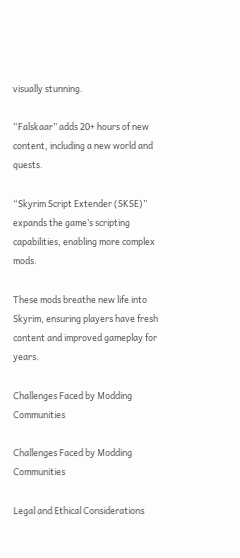visually stunning.

“Falskaar” adds 20+ hours of new content, including a new world and quests.

“Skyrim Script Extender (SKSE)” expands the game’s scripting capabilities, enabling more complex mods.

These mods breathe new life into Skyrim, ensuring players have fresh content and improved gameplay for years.

Challenges Faced by Modding Communities

Challenges Faced by Modding Communities

Legal and Ethical Considerations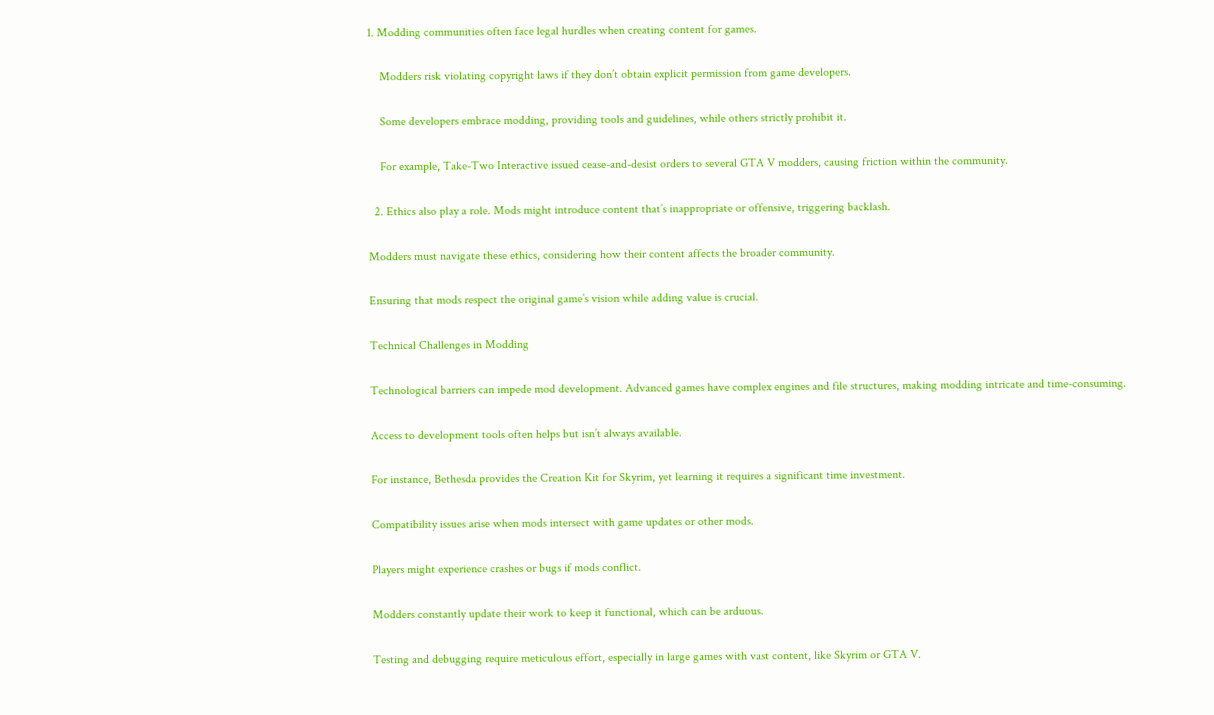1. Modding communities often face legal hurdles when creating content for games.

    Modders risk violating copyright laws if they don’t obtain explicit permission from game developers.

    Some developers embrace modding, providing tools and guidelines, while others strictly prohibit it.

    For example, Take-Two Interactive issued cease-and-desist orders to several GTA V modders, causing friction within the community.

  2. Ethics also play a role. Mods might introduce content that’s inappropriate or offensive, triggering backlash.

Modders must navigate these ethics, considering how their content affects the broader community.

Ensuring that mods respect the original game’s vision while adding value is crucial.

Technical Challenges in Modding

Technological barriers can impede mod development. Advanced games have complex engines and file structures, making modding intricate and time-consuming.

Access to development tools often helps but isn’t always available.

For instance, Bethesda provides the Creation Kit for Skyrim, yet learning it requires a significant time investment.

Compatibility issues arise when mods intersect with game updates or other mods.

Players might experience crashes or bugs if mods conflict.

Modders constantly update their work to keep it functional, which can be arduous.

Testing and debugging require meticulous effort, especially in large games with vast content, like Skyrim or GTA V.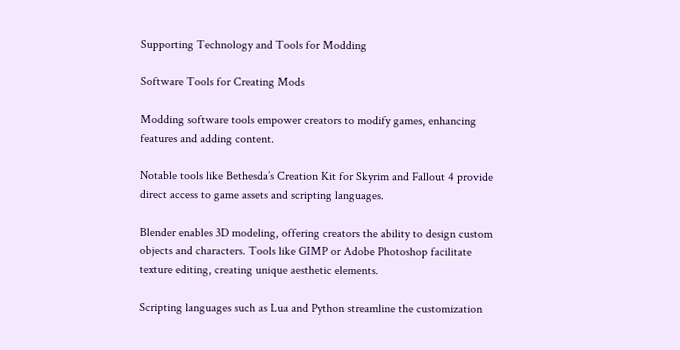Supporting Technology and Tools for Modding

Software Tools for Creating Mods

Modding software tools empower creators to modify games, enhancing features and adding content.

Notable tools like Bethesda’s Creation Kit for Skyrim and Fallout 4 provide direct access to game assets and scripting languages.

Blender enables 3D modeling, offering creators the ability to design custom objects and characters. Tools like GIMP or Adobe Photoshop facilitate texture editing, creating unique aesthetic elements.

Scripting languages such as Lua and Python streamline the customization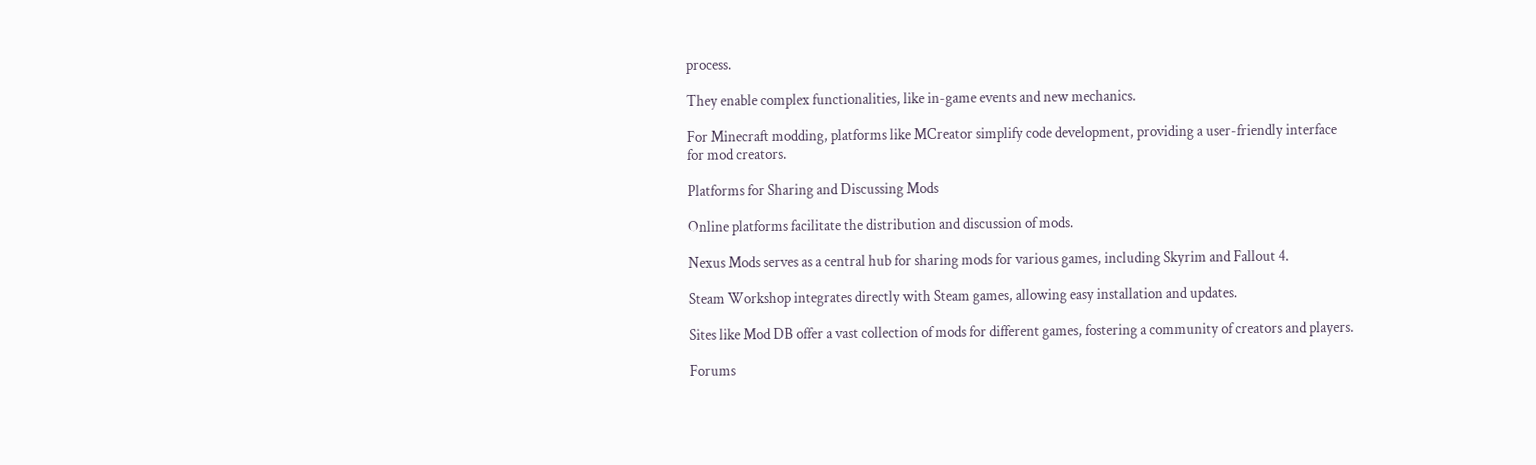process.

They enable complex functionalities, like in-game events and new mechanics.

For Minecraft modding, platforms like MCreator simplify code development, providing a user-friendly interface for mod creators.

Platforms for Sharing and Discussing Mods

Online platforms facilitate the distribution and discussion of mods.

Nexus Mods serves as a central hub for sharing mods for various games, including Skyrim and Fallout 4.

Steam Workshop integrates directly with Steam games, allowing easy installation and updates.

Sites like Mod DB offer a vast collection of mods for different games, fostering a community of creators and players.

Forums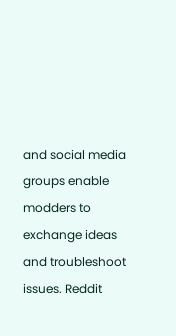and social media groups enable modders to exchange ideas and troubleshoot issues. Reddit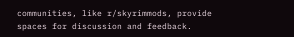communities, like r/skyrimmods, provide spaces for discussion and feedback.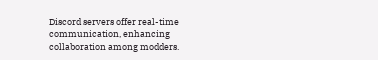Discord servers offer real-time communication, enhancing collaboration among modders.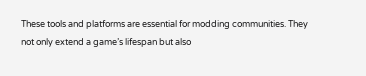These tools and platforms are essential for modding communities. They not only extend a game’s lifespan but also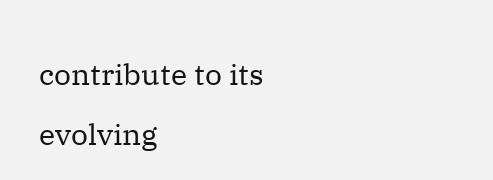contribute to its evolving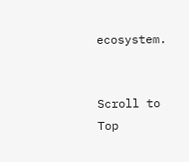ecosystem.


Scroll to Top